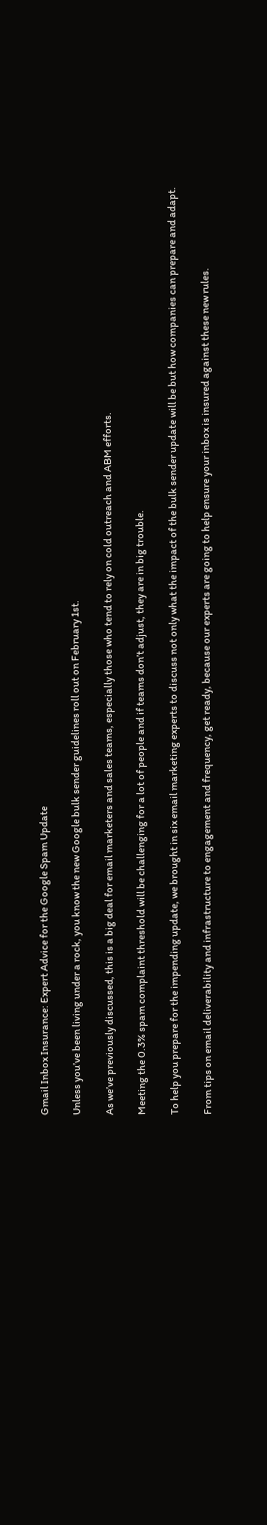Gmail Inbox Insurance: Expert Advice for the Google Spam Update

Unless you’ve been living under a rock, you know the new Google bulk sender guidelines roll out on February 1st.

As we’ve previously discussed, this is a big deal for email marketers and sales teams, especially those who tend to rely on cold outreach and ABM efforts.

Meeting the 0.3% spam complaint threshold will be challenging for a lot of people and if teams don’t adjust, they are in big trouble.

To help you prepare for the impending update, we brought in six email marketing experts to discuss not only what the impact of the bulk sender update will be but how companies can prepare and adapt.

From tips on email deliverability and infrastructure to engagement and frequency, get ready, because our experts are going to help ensure your inbox is insured against these new rules.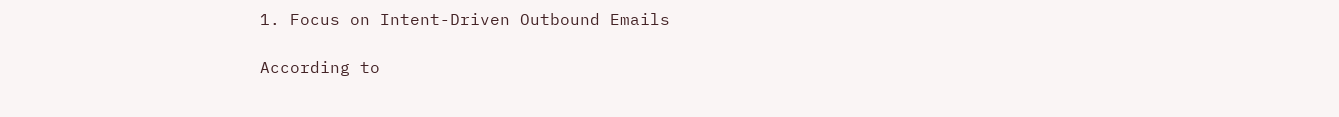1. Focus on Intent-Driven Outbound Emails

According to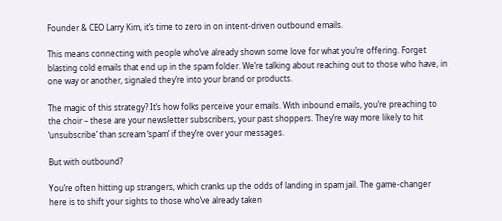Founder & CEO Larry Kim, it’s time to zero in on intent-driven outbound emails.

This means connecting with people who’ve already shown some love for what you’re offering. Forget blasting cold emails that end up in the spam folder. We’re talking about reaching out to those who have, in one way or another, signaled they’re into your brand or products.

The magic of this strategy? It’s how folks perceive your emails. With inbound emails, you’re preaching to the choir – these are your newsletter subscribers, your past shoppers. They’re way more likely to hit ‘unsubscribe’ than scream ‘spam’ if they’re over your messages.

But with outbound?

You’re often hitting up strangers, which cranks up the odds of landing in spam jail. The game-changer here is to shift your sights to those who’ve already taken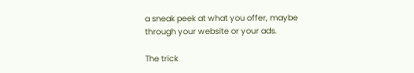a sneak peek at what you offer, maybe through your website or your ads.

The trick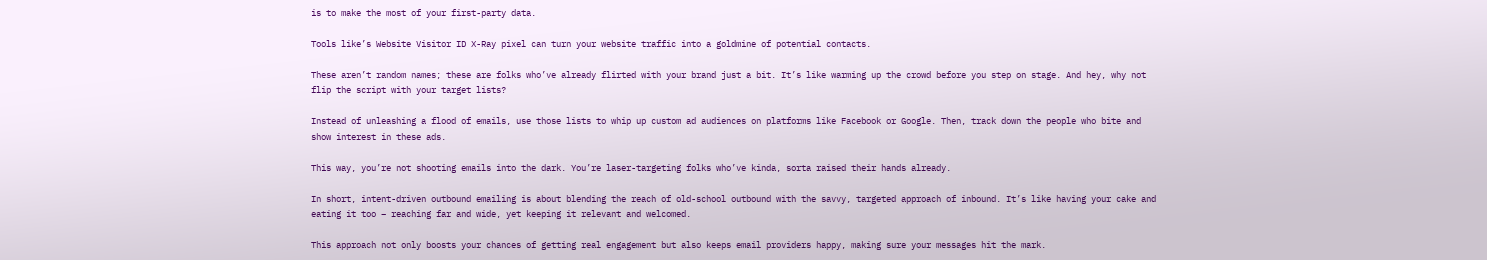is to make the most of your first-party data.

Tools like’s Website Visitor ID X-Ray pixel can turn your website traffic into a goldmine of potential contacts.

These aren’t random names; these are folks who’ve already flirted with your brand just a bit. It’s like warming up the crowd before you step on stage. And hey, why not flip the script with your target lists?

Instead of unleashing a flood of emails, use those lists to whip up custom ad audiences on platforms like Facebook or Google. Then, track down the people who bite and show interest in these ads.

This way, you’re not shooting emails into the dark. You’re laser-targeting folks who’ve kinda, sorta raised their hands already.

In short, intent-driven outbound emailing is about blending the reach of old-school outbound with the savvy, targeted approach of inbound. It’s like having your cake and eating it too – reaching far and wide, yet keeping it relevant and welcomed.

This approach not only boosts your chances of getting real engagement but also keeps email providers happy, making sure your messages hit the mark.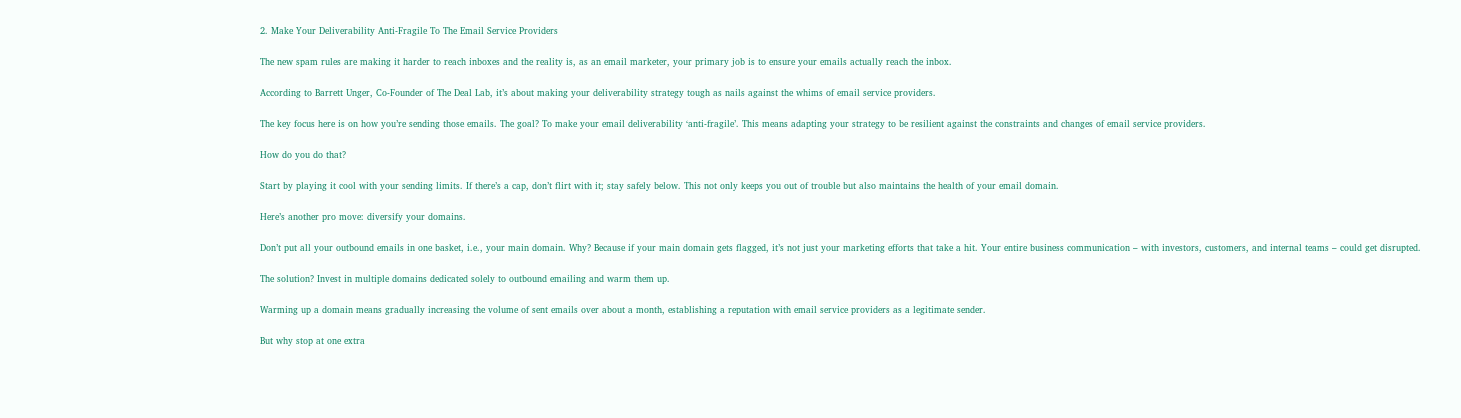2. Make Your Deliverability Anti-Fragile To The Email Service Providers

The new spam rules are making it harder to reach inboxes and the reality is, as an email marketer, your primary job is to ensure your emails actually reach the inbox.

According to Barrett Unger, Co-Founder of The Deal Lab, it’s about making your deliverability strategy tough as nails against the whims of email service providers.

The key focus here is on how you’re sending those emails. The goal? To make your email deliverability ‘anti-fragile’. This means adapting your strategy to be resilient against the constraints and changes of email service providers.

How do you do that?

Start by playing it cool with your sending limits. If there’s a cap, don’t flirt with it; stay safely below. This not only keeps you out of trouble but also maintains the health of your email domain.

Here’s another pro move: diversify your domains.

Don’t put all your outbound emails in one basket, i.e., your main domain. Why? Because if your main domain gets flagged, it’s not just your marketing efforts that take a hit. Your entire business communication – with investors, customers, and internal teams – could get disrupted.

The solution? Invest in multiple domains dedicated solely to outbound emailing and warm them up.

Warming up a domain means gradually increasing the volume of sent emails over about a month, establishing a reputation with email service providers as a legitimate sender.

But why stop at one extra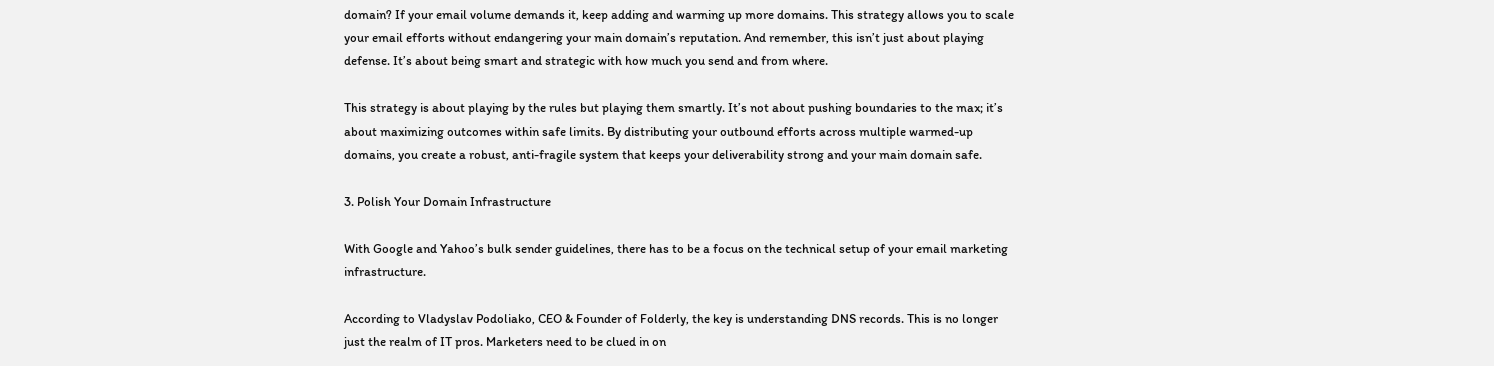domain? If your email volume demands it, keep adding and warming up more domains. This strategy allows you to scale your email efforts without endangering your main domain’s reputation. And remember, this isn’t just about playing defense. It’s about being smart and strategic with how much you send and from where.

This strategy is about playing by the rules but playing them smartly. It’s not about pushing boundaries to the max; it’s about maximizing outcomes within safe limits. By distributing your outbound efforts across multiple warmed-up domains, you create a robust, anti-fragile system that keeps your deliverability strong and your main domain safe.

3. Polish Your Domain Infrastructure

With Google and Yahoo’s bulk sender guidelines, there has to be a focus on the technical setup of your email marketing infrastructure.

According to Vladyslav Podoliako, CEO & Founder of Folderly, the key is understanding DNS records. This is no longer just the realm of IT pros. Marketers need to be clued in on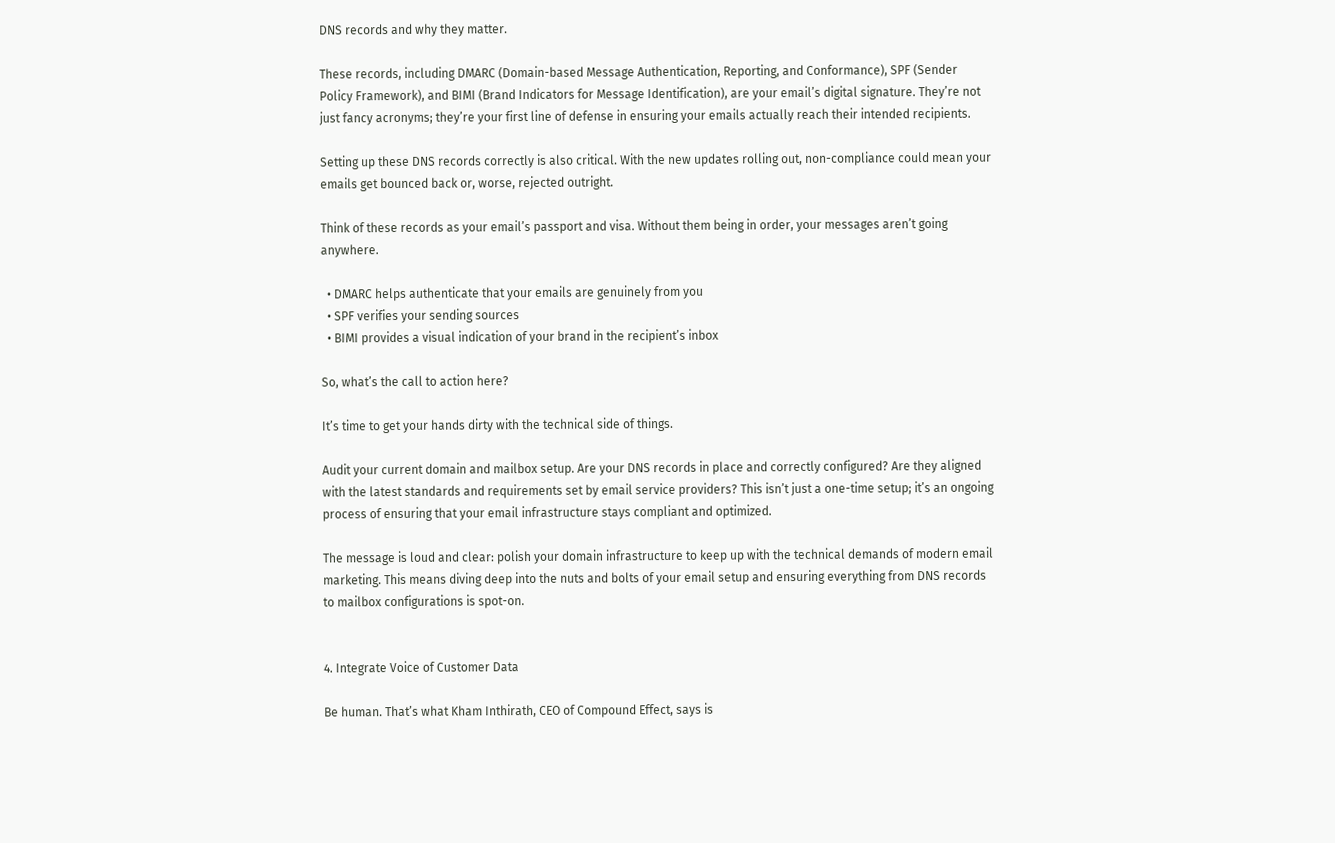DNS records and why they matter.

These records, including DMARC (Domain-based Message Authentication, Reporting, and Conformance), SPF (Sender Policy Framework), and BIMI (Brand Indicators for Message Identification), are your email’s digital signature. They’re not just fancy acronyms; they’re your first line of defense in ensuring your emails actually reach their intended recipients.

Setting up these DNS records correctly is also critical. With the new updates rolling out, non-compliance could mean your emails get bounced back or, worse, rejected outright.

Think of these records as your email’s passport and visa. Without them being in order, your messages aren’t going anywhere.

  • DMARC helps authenticate that your emails are genuinely from you
  • SPF verifies your sending sources
  • BIMI provides a visual indication of your brand in the recipient’s inbox

So, what’s the call to action here?

It’s time to get your hands dirty with the technical side of things.

Audit your current domain and mailbox setup. Are your DNS records in place and correctly configured? Are they aligned with the latest standards and requirements set by email service providers? This isn’t just a one-time setup; it’s an ongoing process of ensuring that your email infrastructure stays compliant and optimized.

The message is loud and clear: polish your domain infrastructure to keep up with the technical demands of modern email marketing. This means diving deep into the nuts and bolts of your email setup and ensuring everything from DNS records to mailbox configurations is spot-on.


4. Integrate Voice of Customer Data

Be human. That’s what Kham Inthirath, CEO of Compound Effect, says is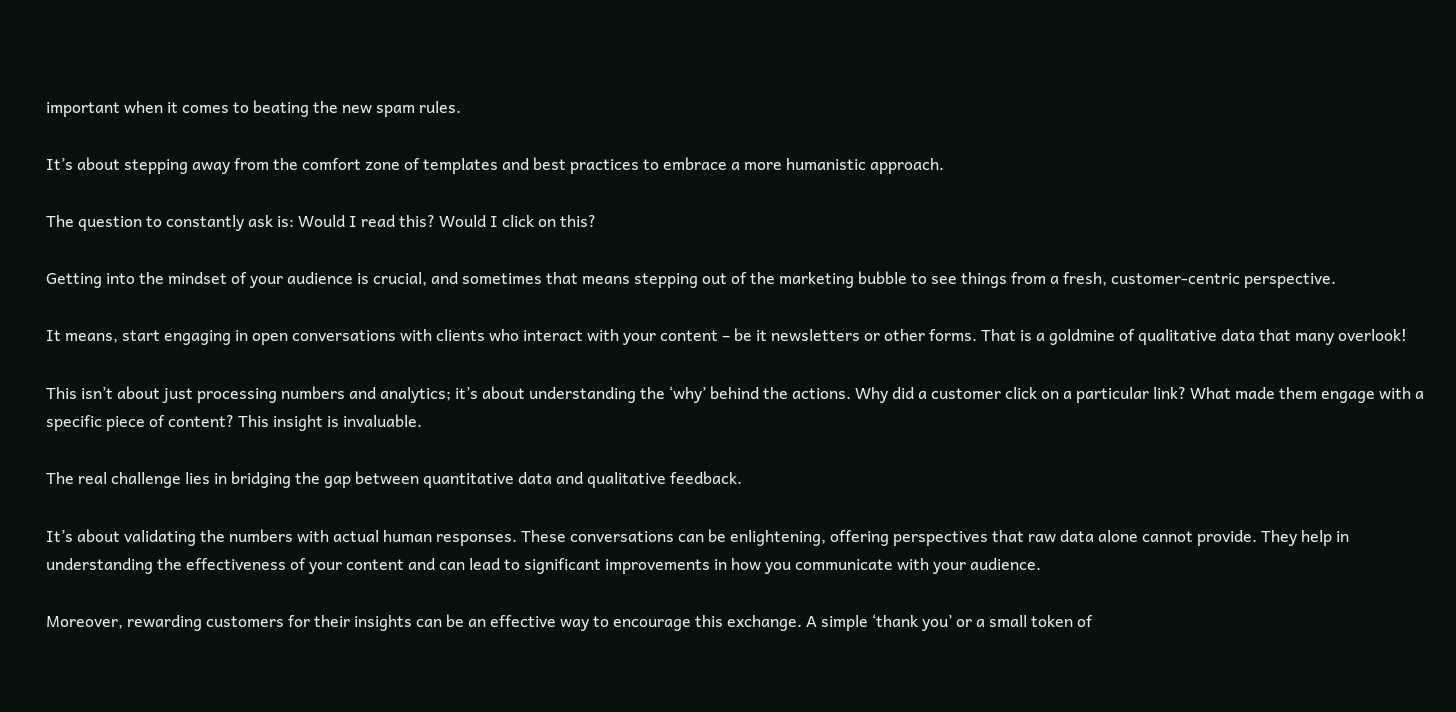important when it comes to beating the new spam rules.

It’s about stepping away from the comfort zone of templates and best practices to embrace a more humanistic approach.

The question to constantly ask is: Would I read this? Would I click on this?

Getting into the mindset of your audience is crucial, and sometimes that means stepping out of the marketing bubble to see things from a fresh, customer-centric perspective.

It means, start engaging in open conversations with clients who interact with your content – be it newsletters or other forms. That is a goldmine of qualitative data that many overlook!

This isn’t about just processing numbers and analytics; it’s about understanding the ‘why’ behind the actions. Why did a customer click on a particular link? What made them engage with a specific piece of content? This insight is invaluable.

The real challenge lies in bridging the gap between quantitative data and qualitative feedback.

It’s about validating the numbers with actual human responses. These conversations can be enlightening, offering perspectives that raw data alone cannot provide. They help in understanding the effectiveness of your content and can lead to significant improvements in how you communicate with your audience.

Moreover, rewarding customers for their insights can be an effective way to encourage this exchange. A simple ‘thank you’ or a small token of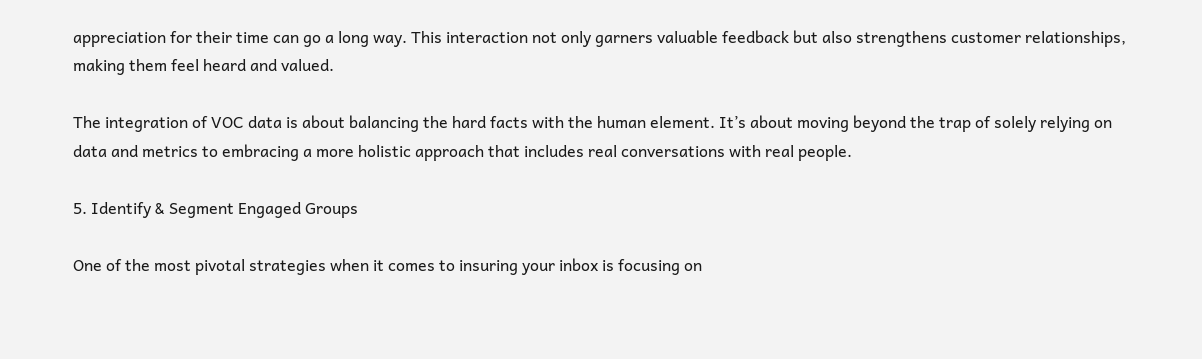appreciation for their time can go a long way. This interaction not only garners valuable feedback but also strengthens customer relationships, making them feel heard and valued.

The integration of VOC data is about balancing the hard facts with the human element. It’s about moving beyond the trap of solely relying on data and metrics to embracing a more holistic approach that includes real conversations with real people.

5. Identify & Segment Engaged Groups

One of the most pivotal strategies when it comes to insuring your inbox is focusing on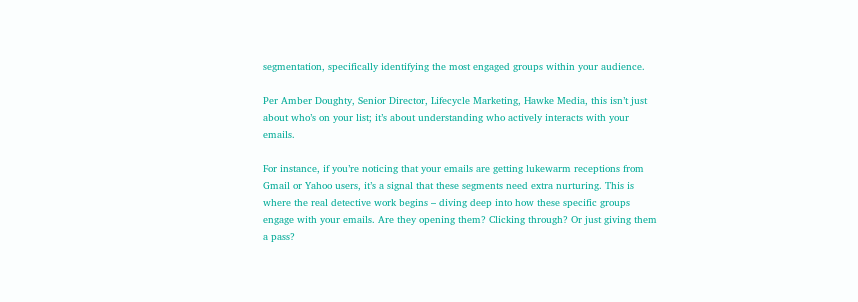segmentation, specifically identifying the most engaged groups within your audience.

Per Amber Doughty, Senior Director, Lifecycle Marketing, Hawke Media, this isn’t just about who’s on your list; it’s about understanding who actively interacts with your emails.

For instance, if you’re noticing that your emails are getting lukewarm receptions from Gmail or Yahoo users, it’s a signal that these segments need extra nurturing. This is where the real detective work begins – diving deep into how these specific groups engage with your emails. Are they opening them? Clicking through? Or just giving them a pass?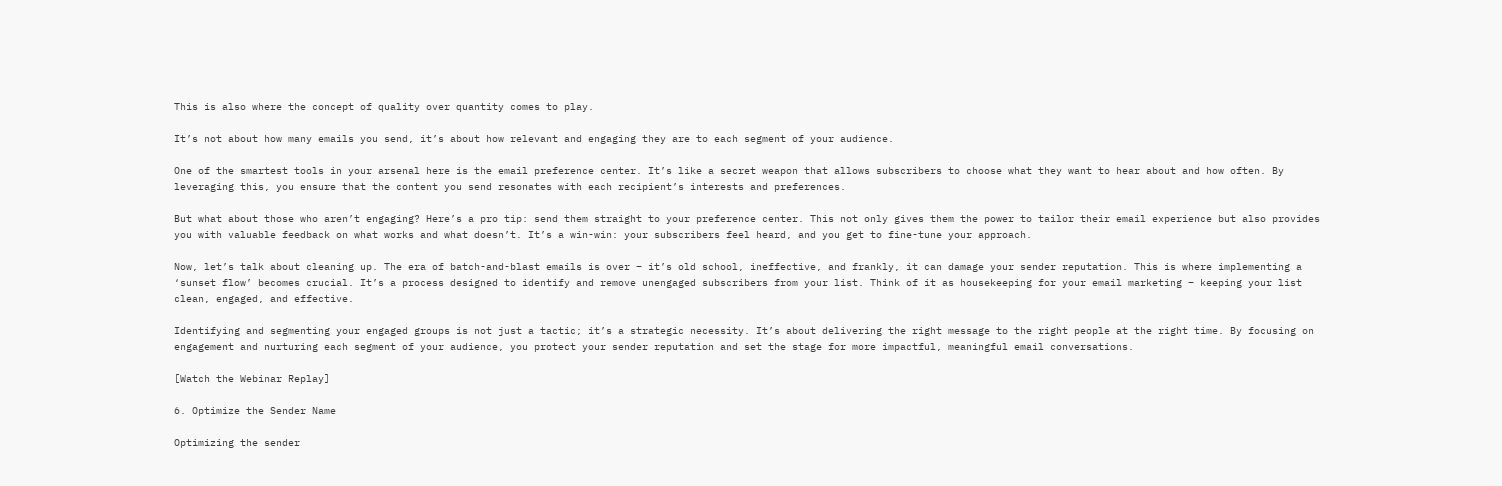This is also where the concept of quality over quantity comes to play.

It’s not about how many emails you send, it’s about how relevant and engaging they are to each segment of your audience.

One of the smartest tools in your arsenal here is the email preference center. It’s like a secret weapon that allows subscribers to choose what they want to hear about and how often. By leveraging this, you ensure that the content you send resonates with each recipient’s interests and preferences.

But what about those who aren’t engaging? Here’s a pro tip: send them straight to your preference center. This not only gives them the power to tailor their email experience but also provides you with valuable feedback on what works and what doesn’t. It’s a win-win: your subscribers feel heard, and you get to fine-tune your approach.

Now, let’s talk about cleaning up. The era of batch-and-blast emails is over – it’s old school, ineffective, and frankly, it can damage your sender reputation. This is where implementing a ‘sunset flow’ becomes crucial. It’s a process designed to identify and remove unengaged subscribers from your list. Think of it as housekeeping for your email marketing – keeping your list clean, engaged, and effective.

Identifying and segmenting your engaged groups is not just a tactic; it’s a strategic necessity. It’s about delivering the right message to the right people at the right time. By focusing on engagement and nurturing each segment of your audience, you protect your sender reputation and set the stage for more impactful, meaningful email conversations.

[Watch the Webinar Replay]

6. Optimize the Sender Name

Optimizing the sender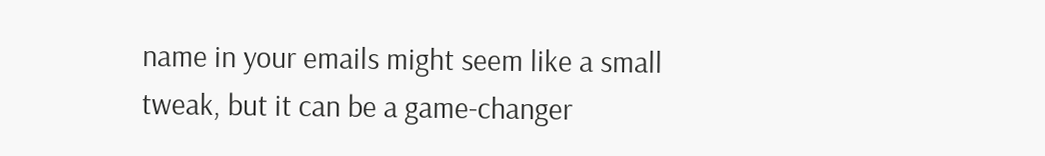name in your emails might seem like a small tweak, but it can be a game-changer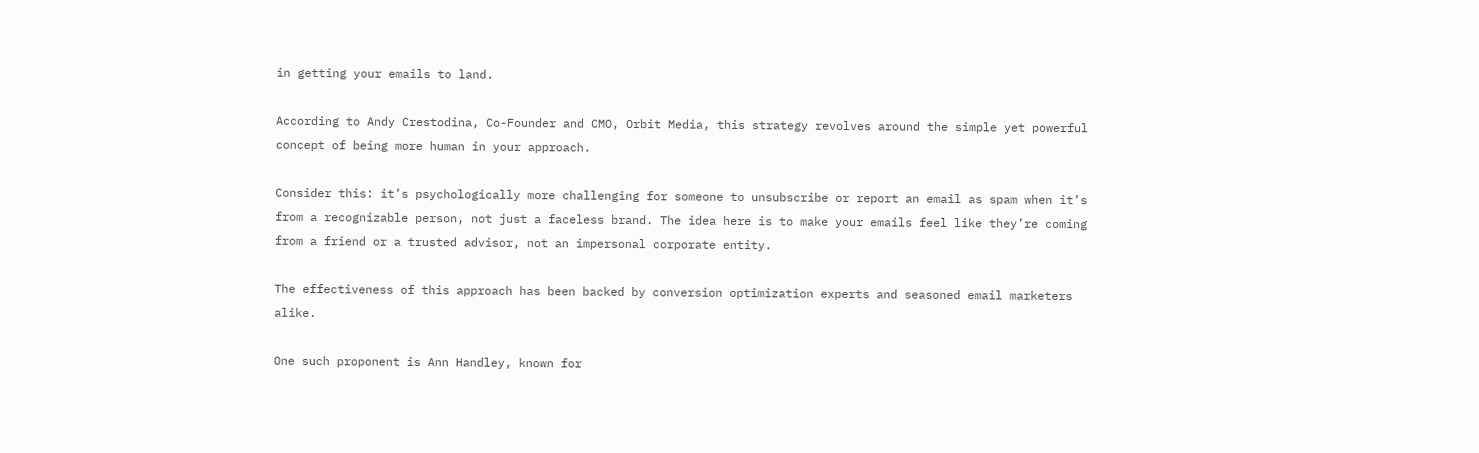in getting your emails to land.

According to Andy Crestodina, Co-Founder and CMO, Orbit Media, this strategy revolves around the simple yet powerful concept of being more human in your approach.

Consider this: it’s psychologically more challenging for someone to unsubscribe or report an email as spam when it’s from a recognizable person, not just a faceless brand. The idea here is to make your emails feel like they’re coming from a friend or a trusted advisor, not an impersonal corporate entity.

The effectiveness of this approach has been backed by conversion optimization experts and seasoned email marketers alike.

One such proponent is Ann Handley, known for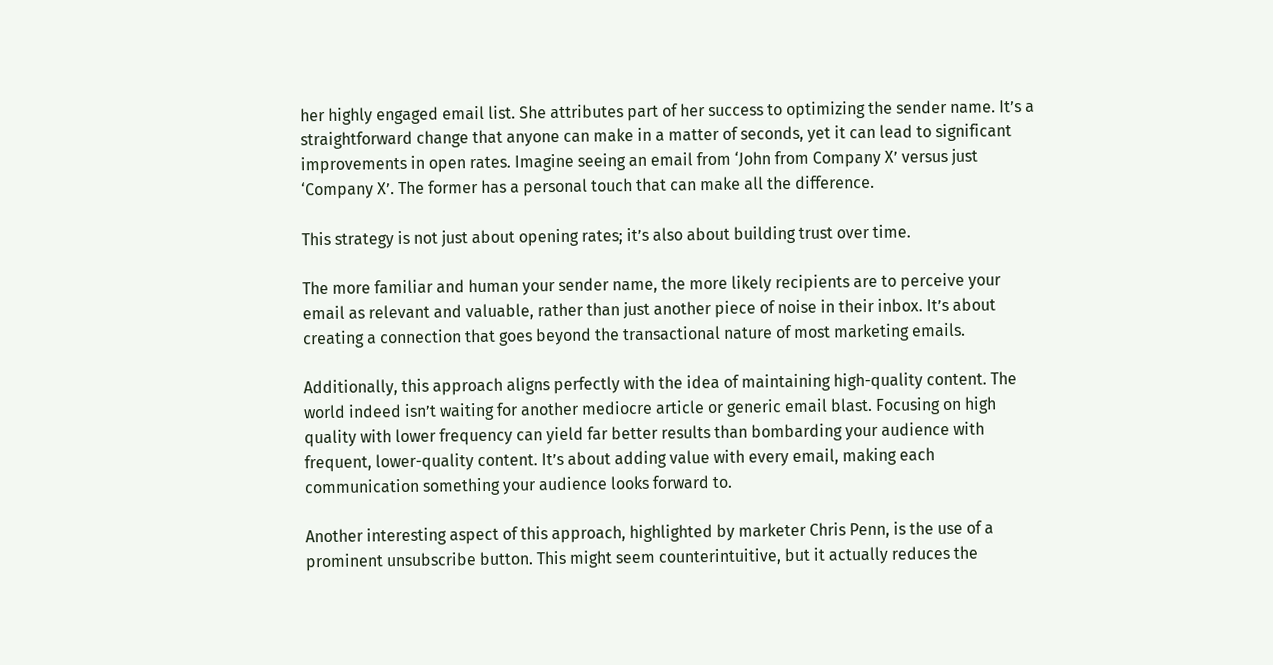her highly engaged email list. She attributes part of her success to optimizing the sender name. It’s a straightforward change that anyone can make in a matter of seconds, yet it can lead to significant improvements in open rates. Imagine seeing an email from ‘John from Company X’ versus just ‘Company X’. The former has a personal touch that can make all the difference.

This strategy is not just about opening rates; it’s also about building trust over time.

The more familiar and human your sender name, the more likely recipients are to perceive your email as relevant and valuable, rather than just another piece of noise in their inbox. It’s about creating a connection that goes beyond the transactional nature of most marketing emails.

Additionally, this approach aligns perfectly with the idea of maintaining high-quality content. The world indeed isn’t waiting for another mediocre article or generic email blast. Focusing on high quality with lower frequency can yield far better results than bombarding your audience with frequent, lower-quality content. It’s about adding value with every email, making each communication something your audience looks forward to.

Another interesting aspect of this approach, highlighted by marketer Chris Penn, is the use of a prominent unsubscribe button. This might seem counterintuitive, but it actually reduces the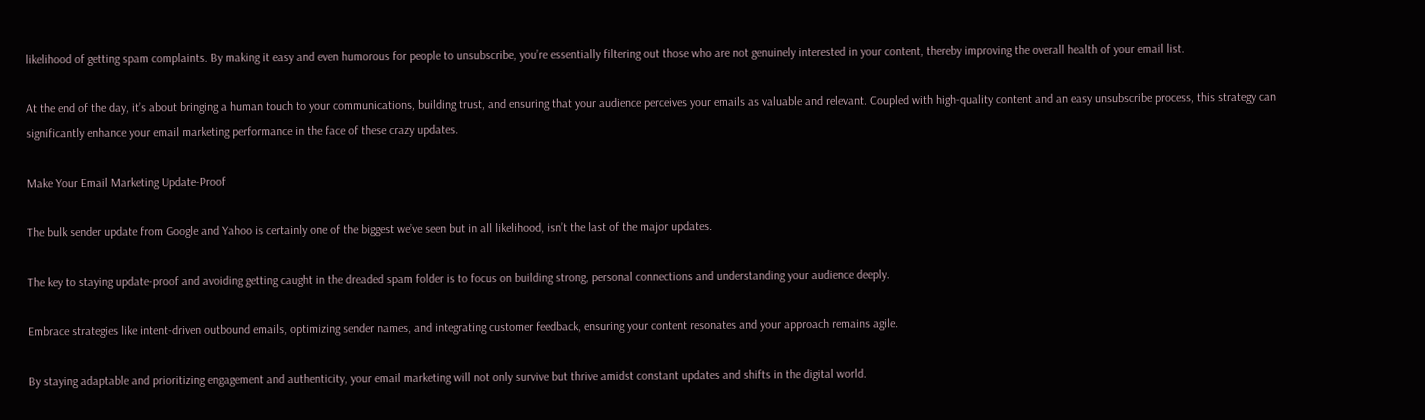likelihood of getting spam complaints. By making it easy and even humorous for people to unsubscribe, you’re essentially filtering out those who are not genuinely interested in your content, thereby improving the overall health of your email list.

At the end of the day, it’s about bringing a human touch to your communications, building trust, and ensuring that your audience perceives your emails as valuable and relevant. Coupled with high-quality content and an easy unsubscribe process, this strategy can significantly enhance your email marketing performance in the face of these crazy updates.

Make Your Email Marketing Update-Proof

The bulk sender update from Google and Yahoo is certainly one of the biggest we’ve seen but in all likelihood, isn’t the last of the major updates.

The key to staying update-proof and avoiding getting caught in the dreaded spam folder is to focus on building strong, personal connections and understanding your audience deeply.

Embrace strategies like intent-driven outbound emails, optimizing sender names, and integrating customer feedback, ensuring your content resonates and your approach remains agile.

By staying adaptable and prioritizing engagement and authenticity, your email marketing will not only survive but thrive amidst constant updates and shifts in the digital world.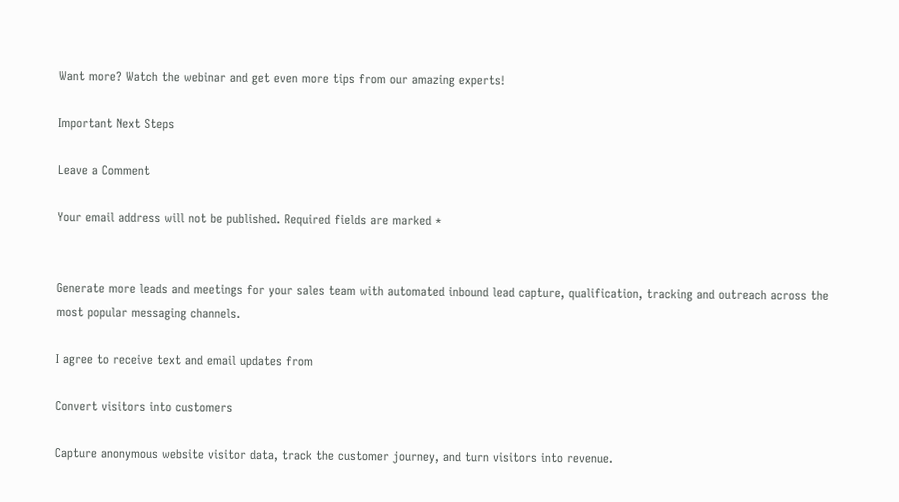Want more? Watch the webinar and get even more tips from our amazing experts!

Important Next Steps

Leave a Comment

Your email address will not be published. Required fields are marked *


Generate more leads and meetings for your sales team with automated inbound lead capture, qualification, tracking and outreach across the most popular messaging channels.

I agree to receive text and email updates from

Convert visitors into customers

Capture anonymous website visitor data, track the customer journey, and turn visitors into revenue.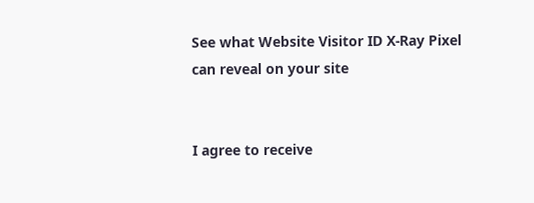See what Website Visitor ID X-Ray Pixel can reveal on your site


I agree to receive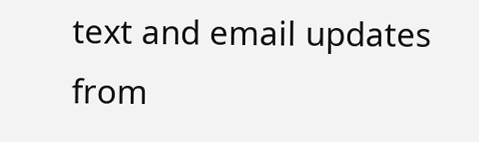text and email updates from